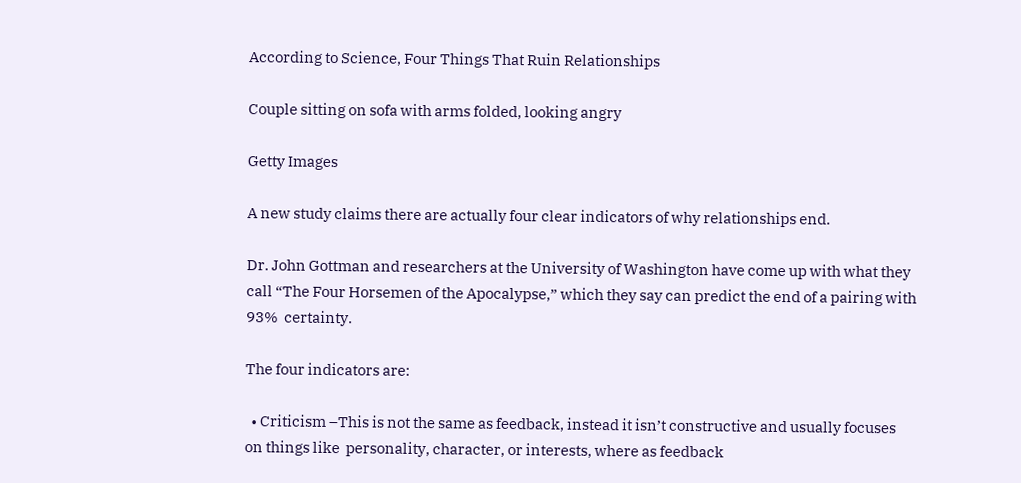According to Science, Four Things That Ruin Relationships

Couple sitting on sofa with arms folded, looking angry

Getty Images

A new study claims there are actually four clear indicators of why relationships end.

Dr. John Gottman and researchers at the University of Washington have come up with what they call “The Four Horsemen of the Apocalypse,” which they say can predict the end of a pairing with 93%  certainty.

The four indicators are:

  • Criticism –This is not the same as feedback, instead it isn’t constructive and usually focuses on things like  personality, character, or interests, where as feedback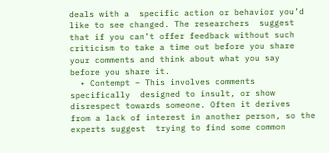deals with a  specific action or behavior you’d like to see changed. The researchers  suggest that if you can’t offer feedback without such criticism to take a time out before you share your comments and think about what you say  before you share it.
  • Contempt – This involves comments specifically  designed to insult, or show disrespect towards someone. Often it derives  from a lack of interest in another person, so the experts suggest  trying to find some common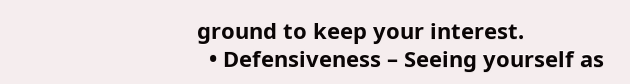ground to keep your interest.
  • Defensiveness – Seeing yourself as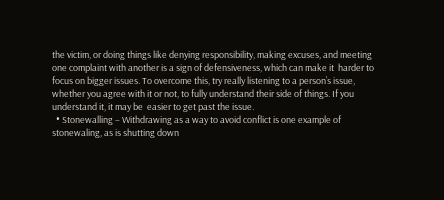the victim, or doing things like denying responsibility, making excuses, and meeting  one complaint with another is a sign of defensiveness, which can make it  harder to focus on bigger issues. To overcome this, try really listening to a person’s issue, whether you agree with it or not, to fully understand their side of things. If you understand it, it may be  easier to get past the issue.
  • Stonewalling – Withdrawing as a way to avoid conflict is one example of stonewaling, as is shutting down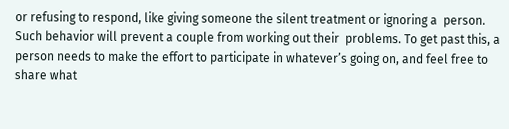or refusing to respond, like giving someone the silent treatment or ignoring a  person. Such behavior will prevent a couple from working out their  problems. To get past this, a person needs to make the effort to participate in whatever’s going on, and feel free to share what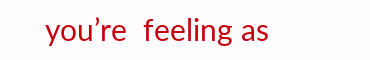you’re  feeling as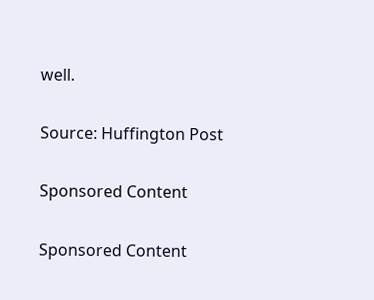well.

Source: Huffington Post

Sponsored Content

Sponsored Content